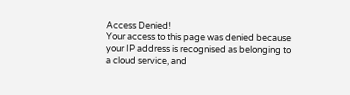Access Denied!
Your access to this page was denied because your IP address is recognised as belonging to a cloud service, and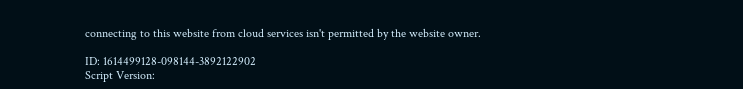connecting to this website from cloud services isn't permitted by the website owner.

ID: 1614499128-098144-3892122902
Script Version: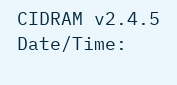CIDRAM v2.4.5
Date/Time: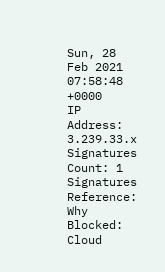Sun, 28 Feb 2021 07:58:48 +0000
IP Address: 3.239.33.x
Signatures Count: 1
Signatures Reference:
Why Blocked: Cloud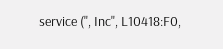service (", Inc", L10418:F0,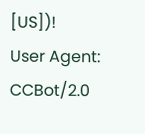[US])!
User Agent: CCBot/2.0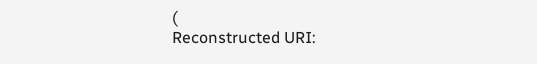(
Reconstructed URI: